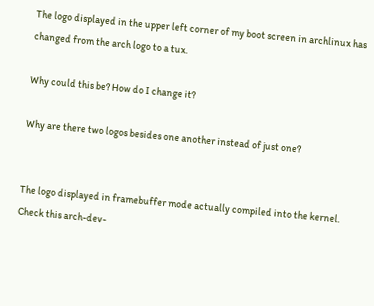The logo displayed in the upper left corner of my boot screen in archlinux has changed from the arch logo to a tux.

Why could this be? How do I change it?

Why are there two logos besides one another instead of just one?


The logo displayed in framebuffer mode actually compiled into the kernel. Check this arch-dev-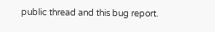public thread and this bug report.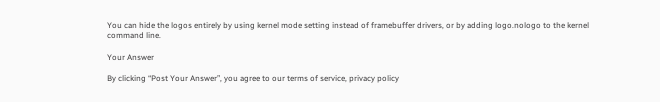You can hide the logos entirely by using kernel mode setting instead of framebuffer drivers, or by adding logo.nologo to the kernel command line.

Your Answer

By clicking “Post Your Answer”, you agree to our terms of service, privacy policy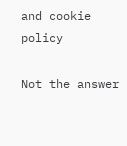and cookie policy

Not the answer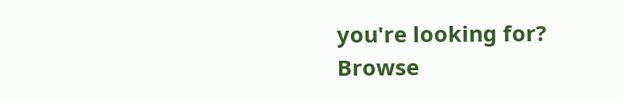you're looking for? Browse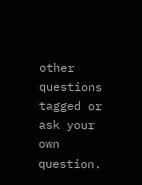other questions tagged or ask your own question.